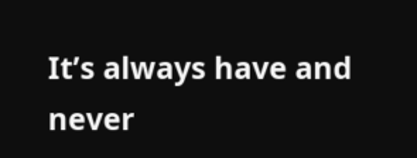It’s always have and never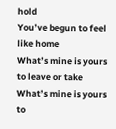hold
You’ve begun to feel like home
What’s mine is yours to leave or take
What’s mine is yours to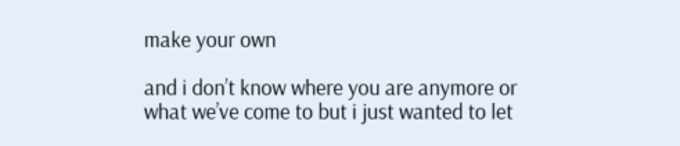make your own

and i don’t know where you are anymore or what we’ve come to but i just wanted to let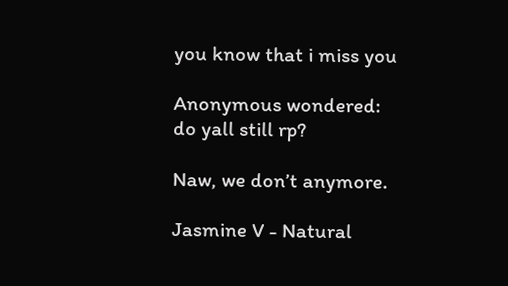you know that i miss you

Anonymous wondered:
do yall still rp?

Naw, we don’t anymore.

Jasmine V - Natural